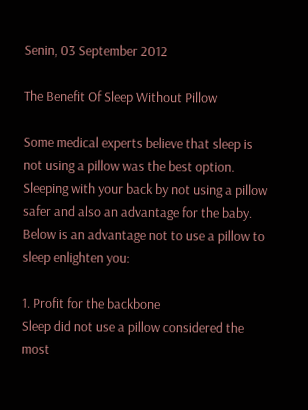Senin, 03 September 2012

The Benefit Of Sleep Without Pillow

Some medical experts believe that sleep is not using a pillow was the best option. Sleeping with your back by not using a pillow safer and also an advantage for the baby. Below is an advantage not to use a pillow to sleep enlighten you:

1. Profit for the backbone
Sleep did not use a pillow considered the most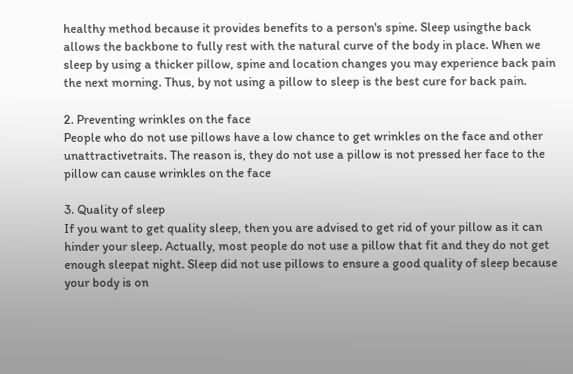healthy method because it provides benefits to a person's spine. Sleep usingthe back allows the backbone to fully rest with the natural curve of the body in place. When we sleep by using a thicker pillow, spine and location changes you may experience back pain the next morning. Thus, by not using a pillow to sleep is the best cure for back pain.

2. Preventing wrinkles on the face
People who do not use pillows have a low chance to get wrinkles on the face and other unattractivetraits. The reason is, they do not use a pillow is not pressed her face to the pillow can cause wrinkles on the face

3. Quality of sleep
If you want to get quality sleep, then you are advised to get rid of your pillow as it can hinder your sleep. Actually, most people do not use a pillow that fit and they do not get enough sleepat night. Sleep did not use pillows to ensure a good quality of sleep because your body is on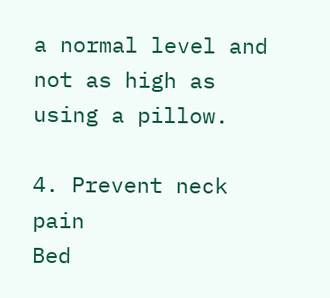a normal level and not as high as using a pillow.

4. Prevent neck pain
Bed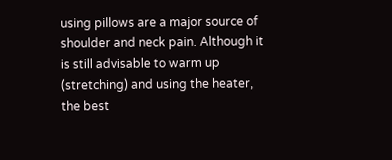using pillows are a major source of shoulder and neck pain. Although it is still advisable to warm up (stretching) and using the heater, the best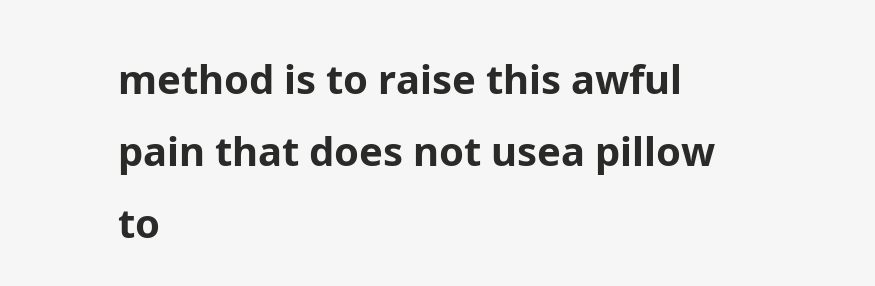method is to raise this awful pain that does not usea pillow to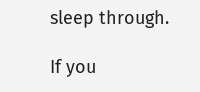sleep through.

If you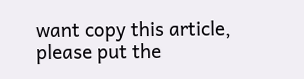want copy this article, please put the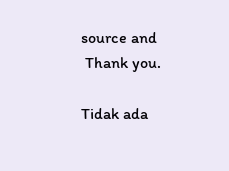source and
 Thank you.

Tidak ada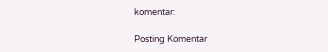komentar:

Posting Komentar